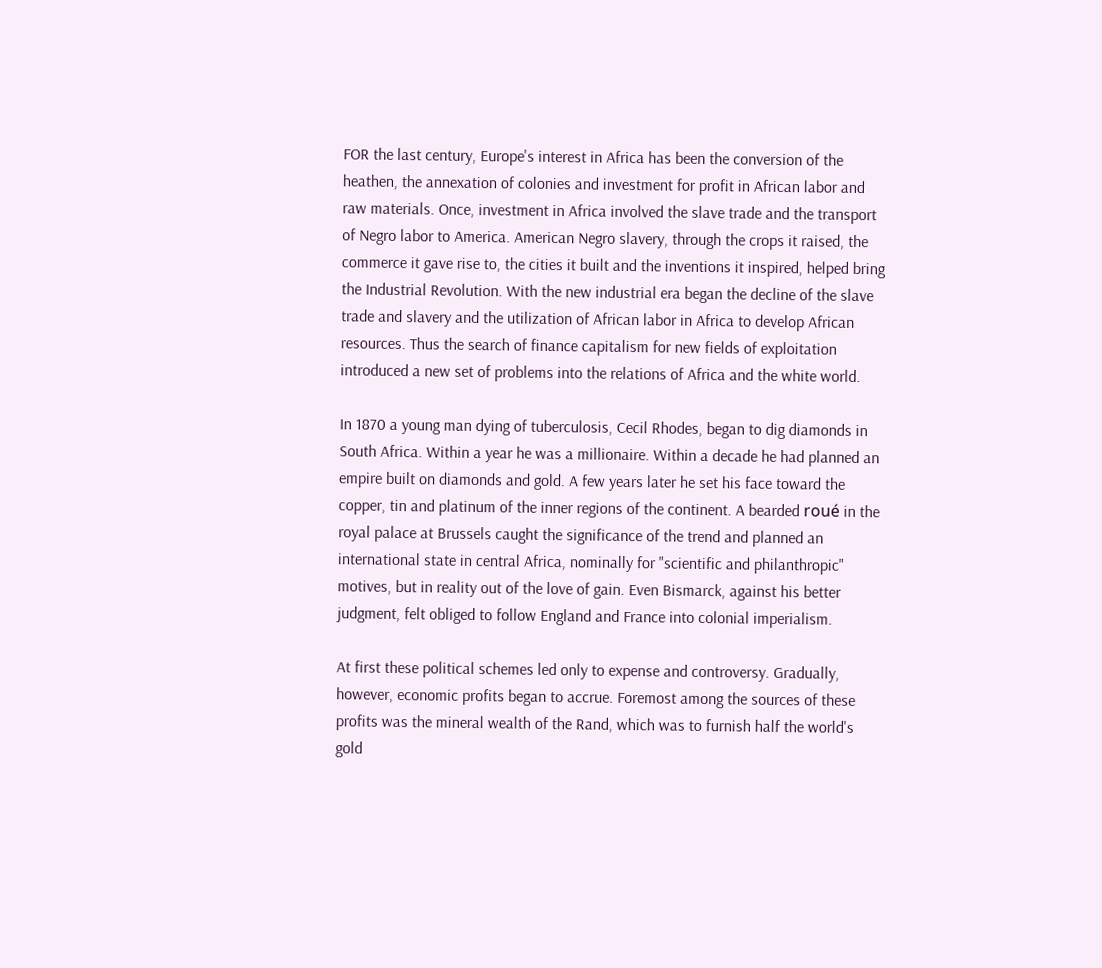FOR the last century, Europe's interest in Africa has been the conversion of the heathen, the annexation of colonies and investment for profit in African labor and raw materials. Once, investment in Africa involved the slave trade and the transport of Negro labor to America. American Negro slavery, through the crops it raised, the commerce it gave rise to, the cities it built and the inventions it inspired, helped bring the Industrial Revolution. With the new industrial era began the decline of the slave trade and slavery and the utilization of African labor in Africa to develop African resources. Thus the search of finance capitalism for new fields of exploitation introduced a new set of problems into the relations of Africa and the white world.

In 1870 a young man dying of tuberculosis, Cecil Rhodes, began to dig diamonds in South Africa. Within a year he was a millionaire. Within a decade he had planned an empire built on diamonds and gold. A few years later he set his face toward the copper, tin and platinum of the inner regions of the continent. A bearded roué in the royal palace at Brussels caught the significance of the trend and planned an international state in central Africa, nominally for "scientific and philanthropic" motives, but in reality out of the love of gain. Even Bismarck, against his better judgment, felt obliged to follow England and France into colonial imperialism.

At first these political schemes led only to expense and controversy. Gradually, however, economic profits began to accrue. Foremost among the sources of these profits was the mineral wealth of the Rand, which was to furnish half the world's gold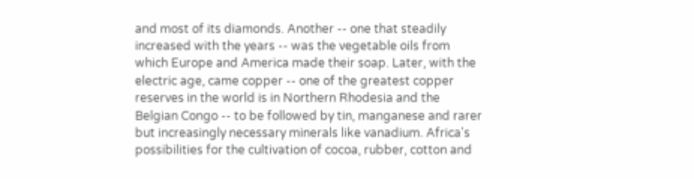and most of its diamonds. Another -- one that steadily increased with the years -- was the vegetable oils from which Europe and America made their soap. Later, with the electric age, came copper -- one of the greatest copper reserves in the world is in Northern Rhodesia and the Belgian Congo -- to be followed by tin, manganese and rarer but increasingly necessary minerals like vanadium. Africa's possibilities for the cultivation of cocoa, rubber, cotton and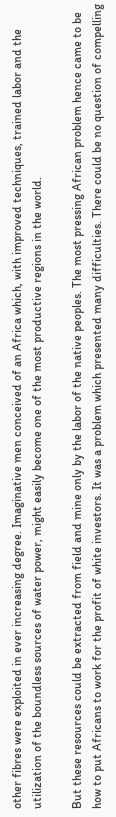other fibres were exploited in ever increasing degree. Imaginative men conceived of an Africa which, with improved techniques, trained labor and the utilization of the boundless sources of water power, might easily become one of the most productive regions in the world.

But these resources could be extracted from field and mine only by the labor of the native peoples. The most pressing African problem hence came to be how to put Africans to work for the profit of white investors. It was a problem which presented many difficulties. There could be no question of compelling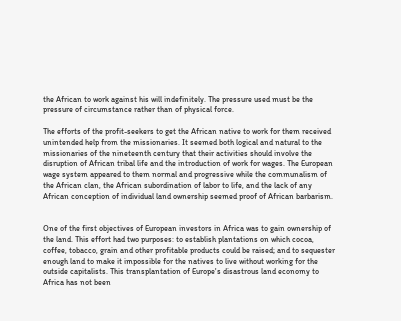the African to work against his will indefinitely. The pressure used must be the pressure of circumstance rather than of physical force.

The efforts of the profit-seekers to get the African native to work for them received unintended help from the missionaries. It seemed both logical and natural to the missionaries of the nineteenth century that their activities should involve the disruption of African tribal life and the introduction of work for wages. The European wage system appeared to them normal and progressive while the communalism of the African clan, the African subordination of labor to life, and the lack of any African conception of individual land ownership seemed proof of African barbarism.


One of the first objectives of European investors in Africa was to gain ownership of the land. This effort had two purposes: to establish plantations on which cocoa, coffee, tobacco, grain and other profitable products could be raised; and to sequester enough land to make it impossible for the natives to live without working for the outside capitalists. This transplantation of Europe's disastrous land economy to Africa has not been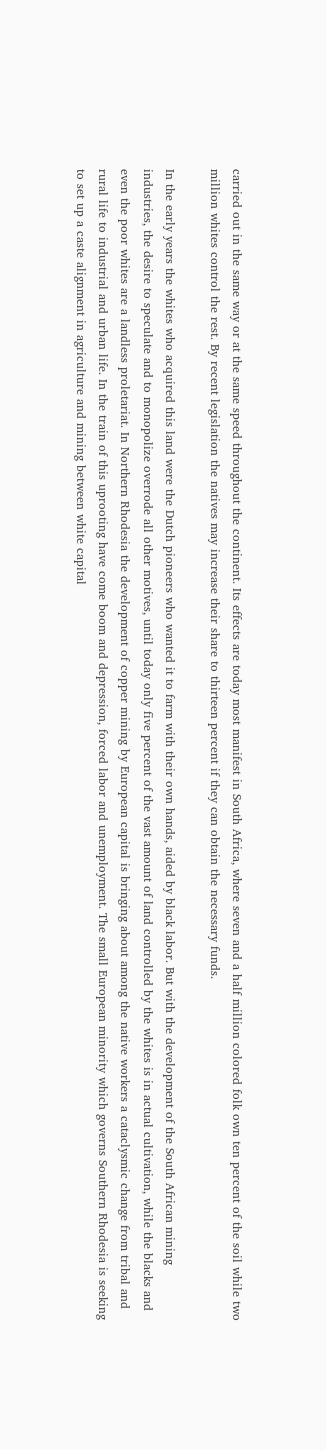carried out in the same way or at the same speed throughout the continent. Its effects are today most manifest in South Africa, where seven and a half million colored folk own ten percent of the soil while two million whites control the rest. By recent legislation the natives may increase their share to thirteen percent if they can obtain the necessary funds.

In the early years the whites who acquired this land were the Dutch pioneers who wanted it to farm with their own hands, aided by black labor. But with the development of the South African mining industries, the desire to speculate and to monopolize overrode all other motives, until today only five percent of the vast amount of land controlled by the whites is in actual cultivation, while the blacks and even the poor whites are a landless proletariat. In Northern Rhodesia the development of copper mining by European capital is bringing about among the native workers a cataclysmic change from tribal and rural life to industrial and urban life. In the train of this uprooting have come boom and depression, forced labor and unemployment. The small European minority which governs Southern Rhodesia is seeking to set up a caste alignment in agriculture and mining between white capital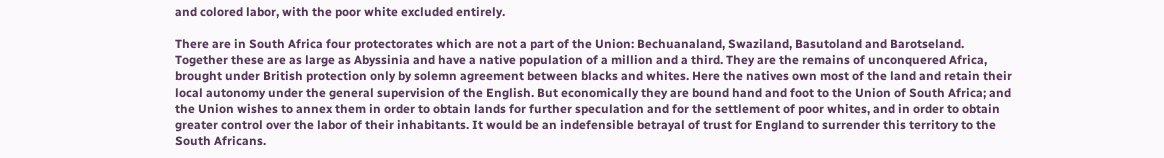and colored labor, with the poor white excluded entirely.

There are in South Africa four protectorates which are not a part of the Union: Bechuanaland, Swaziland, Basutoland and Barotseland. Together these are as large as Abyssinia and have a native population of a million and a third. They are the remains of unconquered Africa, brought under British protection only by solemn agreement between blacks and whites. Here the natives own most of the land and retain their local autonomy under the general supervision of the English. But economically they are bound hand and foot to the Union of South Africa; and the Union wishes to annex them in order to obtain lands for further speculation and for the settlement of poor whites, and in order to obtain greater control over the labor of their inhabitants. It would be an indefensible betrayal of trust for England to surrender this territory to the South Africans.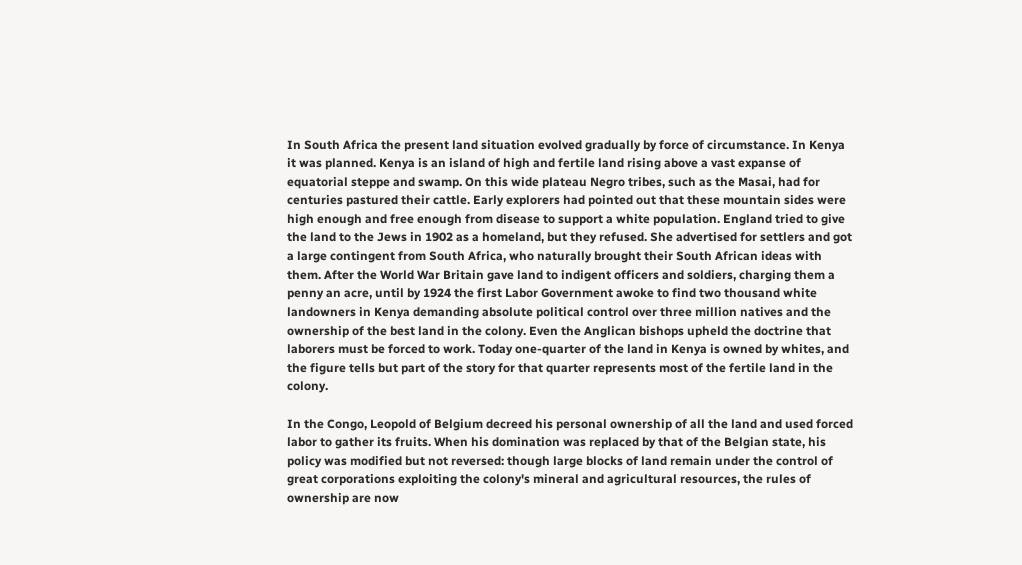In South Africa the present land situation evolved gradually by force of circumstance. In Kenya it was planned. Kenya is an island of high and fertile land rising above a vast expanse of equatorial steppe and swamp. On this wide plateau Negro tribes, such as the Masai, had for centuries pastured their cattle. Early explorers had pointed out that these mountain sides were high enough and free enough from disease to support a white population. England tried to give the land to the Jews in 1902 as a homeland, but they refused. She advertised for settlers and got a large contingent from South Africa, who naturally brought their South African ideas with them. After the World War Britain gave land to indigent officers and soldiers, charging them a penny an acre, until by 1924 the first Labor Government awoke to find two thousand white landowners in Kenya demanding absolute political control over three million natives and the ownership of the best land in the colony. Even the Anglican bishops upheld the doctrine that laborers must be forced to work. Today one-quarter of the land in Kenya is owned by whites, and the figure tells but part of the story for that quarter represents most of the fertile land in the colony.

In the Congo, Leopold of Belgium decreed his personal ownership of all the land and used forced labor to gather its fruits. When his domination was replaced by that of the Belgian state, his policy was modified but not reversed: though large blocks of land remain under the control of great corporations exploiting the colony's mineral and agricultural resources, the rules of ownership are now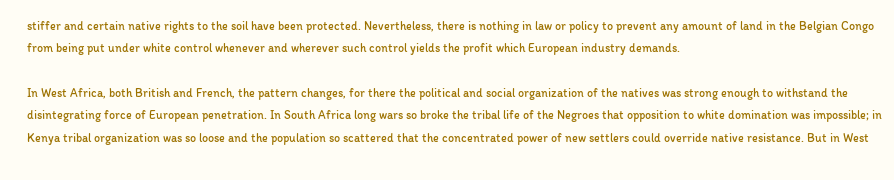stiffer and certain native rights to the soil have been protected. Nevertheless, there is nothing in law or policy to prevent any amount of land in the Belgian Congo from being put under white control whenever and wherever such control yields the profit which European industry demands.

In West Africa, both British and French, the pattern changes, for there the political and social organization of the natives was strong enough to withstand the disintegrating force of European penetration. In South Africa long wars so broke the tribal life of the Negroes that opposition to white domination was impossible; in Kenya tribal organization was so loose and the population so scattered that the concentrated power of new settlers could override native resistance. But in West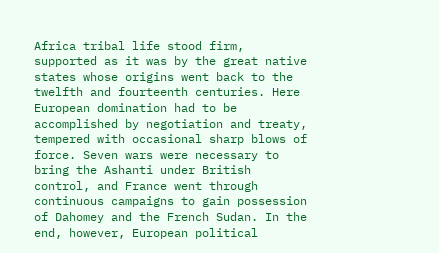Africa tribal life stood firm, supported as it was by the great native states whose origins went back to the twelfth and fourteenth centuries. Here European domination had to be accomplished by negotiation and treaty, tempered with occasional sharp blows of force. Seven wars were necessary to bring the Ashanti under British control, and France went through continuous campaigns to gain possession of Dahomey and the French Sudan. In the end, however, European political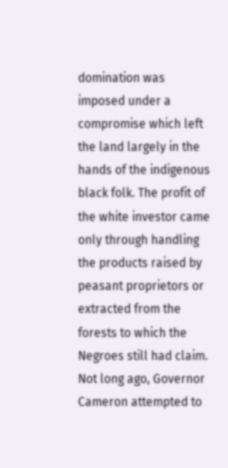domination was imposed under a compromise which left the land largely in the hands of the indigenous black folk. The profit of the white investor came only through handling the products raised by peasant proprietors or extracted from the forests to which the Negroes still had claim. Not long ago, Governor Cameron attempted to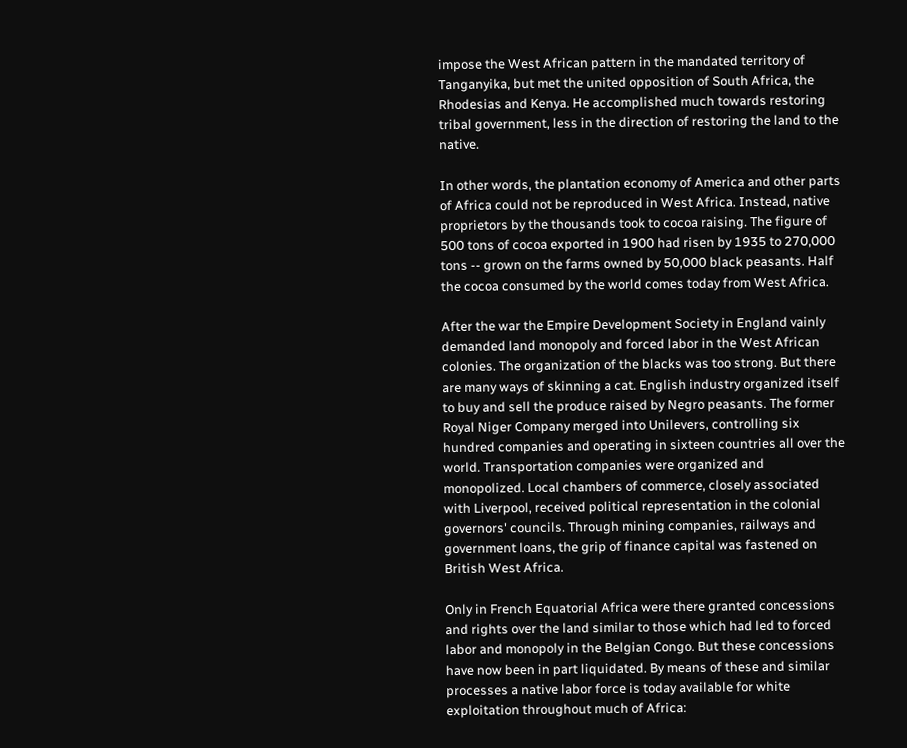impose the West African pattern in the mandated territory of Tanganyika, but met the united opposition of South Africa, the Rhodesias and Kenya. He accomplished much towards restoring tribal government, less in the direction of restoring the land to the native.

In other words, the plantation economy of America and other parts of Africa could not be reproduced in West Africa. Instead, native proprietors by the thousands took to cocoa raising. The figure of 500 tons of cocoa exported in 1900 had risen by 1935 to 270,000 tons -- grown on the farms owned by 50,000 black peasants. Half the cocoa consumed by the world comes today from West Africa.

After the war the Empire Development Society in England vainly demanded land monopoly and forced labor in the West African colonies. The organization of the blacks was too strong. But there are many ways of skinning a cat. English industry organized itself to buy and sell the produce raised by Negro peasants. The former Royal Niger Company merged into Unilevers, controlling six hundred companies and operating in sixteen countries all over the world. Transportation companies were organized and monopolized. Local chambers of commerce, closely associated with Liverpool, received political representation in the colonial governors' councils. Through mining companies, railways and government loans, the grip of finance capital was fastened on British West Africa.

Only in French Equatorial Africa were there granted concessions and rights over the land similar to those which had led to forced labor and monopoly in the Belgian Congo. But these concessions have now been in part liquidated. By means of these and similar processes a native labor force is today available for white exploitation throughout much of Africa: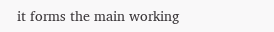it forms the main working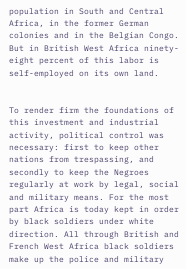population in South and Central Africa, in the former German colonies and in the Belgian Congo. But in British West Africa ninety-eight percent of this labor is self-employed on its own land.


To render firm the foundations of this investment and industrial activity, political control was necessary: first to keep other nations from trespassing, and secondly to keep the Negroes regularly at work by legal, social and military means. For the most part Africa is today kept in order by black soldiers under white direction. All through British and French West Africa black soldiers make up the police and military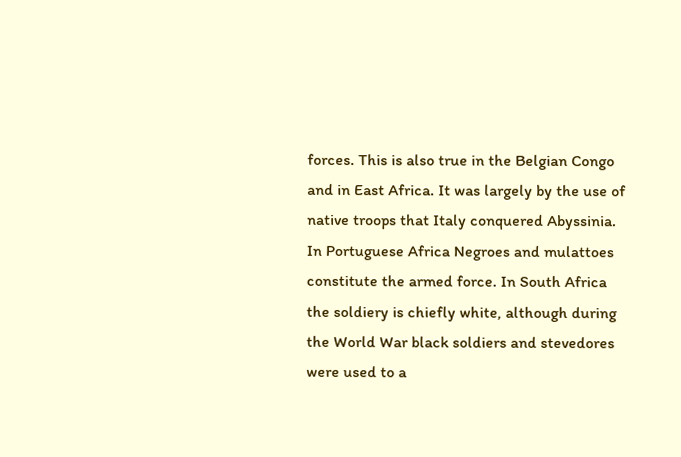forces. This is also true in the Belgian Congo and in East Africa. It was largely by the use of native troops that Italy conquered Abyssinia. In Portuguese Africa Negroes and mulattoes constitute the armed force. In South Africa the soldiery is chiefly white, although during the World War black soldiers and stevedores were used to a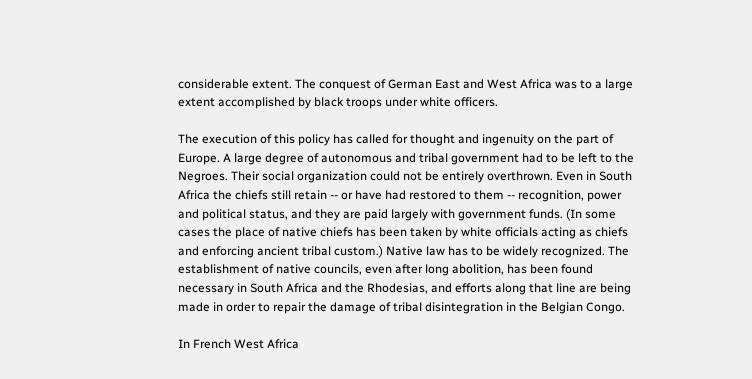considerable extent. The conquest of German East and West Africa was to a large extent accomplished by black troops under white officers.

The execution of this policy has called for thought and ingenuity on the part of Europe. A large degree of autonomous and tribal government had to be left to the Negroes. Their social organization could not be entirely overthrown. Even in South Africa the chiefs still retain -- or have had restored to them -- recognition, power and political status, and they are paid largely with government funds. (In some cases the place of native chiefs has been taken by white officials acting as chiefs and enforcing ancient tribal custom.) Native law has to be widely recognized. The establishment of native councils, even after long abolition, has been found necessary in South Africa and the Rhodesias, and efforts along that line are being made in order to repair the damage of tribal disintegration in the Belgian Congo.

In French West Africa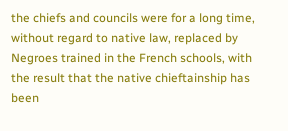the chiefs and councils were for a long time, without regard to native law, replaced by Negroes trained in the French schools, with the result that the native chieftainship has been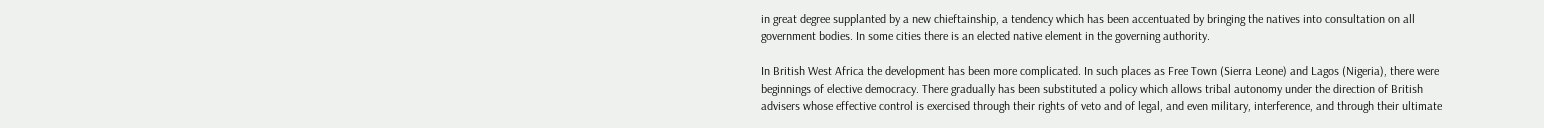in great degree supplanted by a new chieftainship, a tendency which has been accentuated by bringing the natives into consultation on all government bodies. In some cities there is an elected native element in the governing authority.

In British West Africa the development has been more complicated. In such places as Free Town (Sierra Leone) and Lagos (Nigeria), there were beginnings of elective democracy. There gradually has been substituted a policy which allows tribal autonomy under the direction of British advisers whose effective control is exercised through their rights of veto and of legal, and even military, interference, and through their ultimate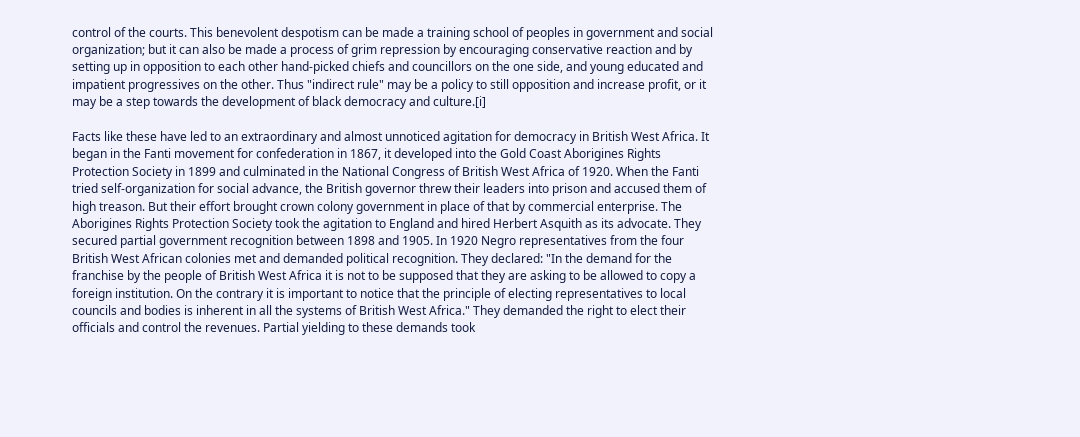control of the courts. This benevolent despotism can be made a training school of peoples in government and social organization; but it can also be made a process of grim repression by encouraging conservative reaction and by setting up in opposition to each other hand-picked chiefs and councillors on the one side, and young educated and impatient progressives on the other. Thus "indirect rule" may be a policy to still opposition and increase profit, or it may be a step towards the development of black democracy and culture.[i]

Facts like these have led to an extraordinary and almost unnoticed agitation for democracy in British West Africa. It began in the Fanti movement for confederation in 1867, it developed into the Gold Coast Aborigines Rights Protection Society in 1899 and culminated in the National Congress of British West Africa of 1920. When the Fanti tried self-organization for social advance, the British governor threw their leaders into prison and accused them of high treason. But their effort brought crown colony government in place of that by commercial enterprise. The Aborigines Rights Protection Society took the agitation to England and hired Herbert Asquith as its advocate. They secured partial government recognition between 1898 and 1905. In 1920 Negro representatives from the four British West African colonies met and demanded political recognition. They declared: "In the demand for the franchise by the people of British West Africa it is not to be supposed that they are asking to be allowed to copy a foreign institution. On the contrary it is important to notice that the principle of electing representatives to local councils and bodies is inherent in all the systems of British West Africa." They demanded the right to elect their officials and control the revenues. Partial yielding to these demands took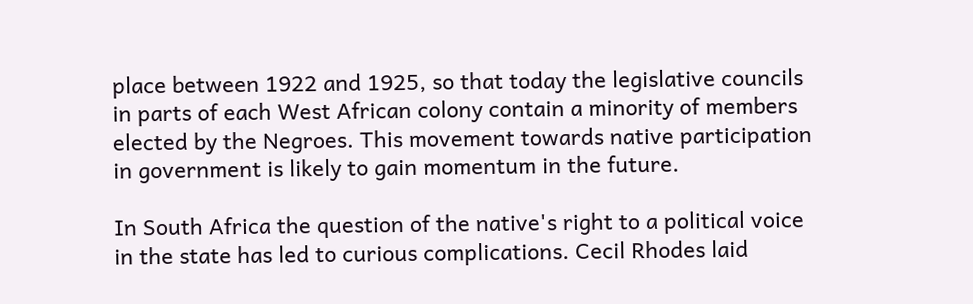place between 1922 and 1925, so that today the legislative councils in parts of each West African colony contain a minority of members elected by the Negroes. This movement towards native participation in government is likely to gain momentum in the future.

In South Africa the question of the native's right to a political voice in the state has led to curious complications. Cecil Rhodes laid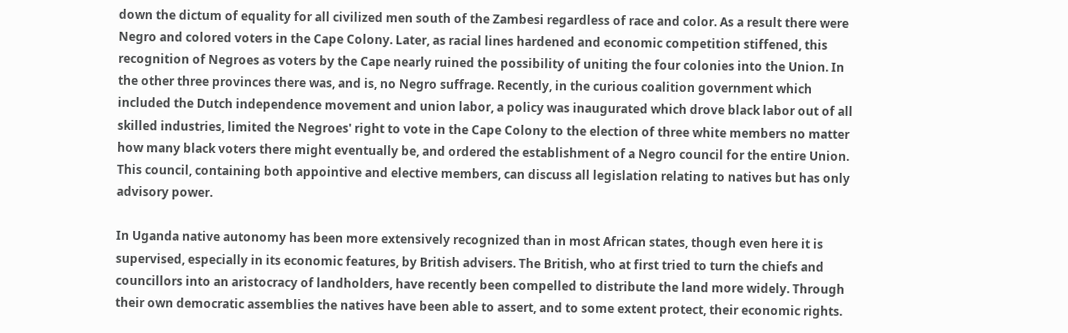down the dictum of equality for all civilized men south of the Zambesi regardless of race and color. As a result there were Negro and colored voters in the Cape Colony. Later, as racial lines hardened and economic competition stiffened, this recognition of Negroes as voters by the Cape nearly ruined the possibility of uniting the four colonies into the Union. In the other three provinces there was, and is, no Negro suffrage. Recently, in the curious coalition government which included the Dutch independence movement and union labor, a policy was inaugurated which drove black labor out of all skilled industries, limited the Negroes' right to vote in the Cape Colony to the election of three white members no matter how many black voters there might eventually be, and ordered the establishment of a Negro council for the entire Union. This council, containing both appointive and elective members, can discuss all legislation relating to natives but has only advisory power.

In Uganda native autonomy has been more extensively recognized than in most African states, though even here it is supervised, especially in its economic features, by British advisers. The British, who at first tried to turn the chiefs and councillors into an aristocracy of landholders, have recently been compelled to distribute the land more widely. Through their own democratic assemblies the natives have been able to assert, and to some extent protect, their economic rights.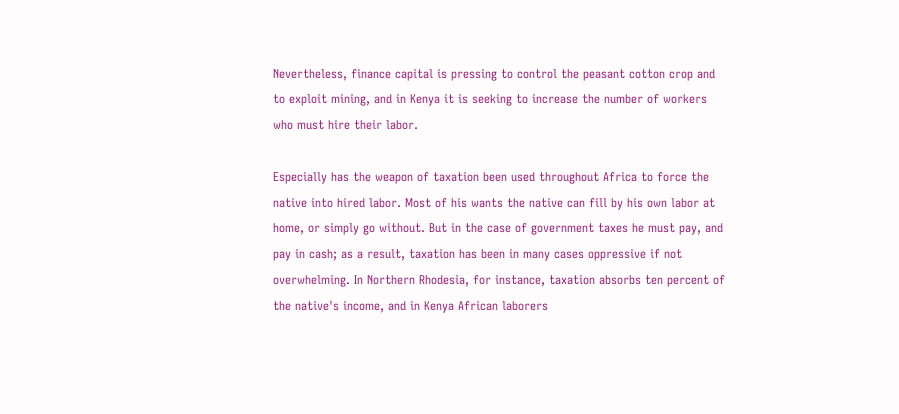Nevertheless, finance capital is pressing to control the peasant cotton crop and to exploit mining, and in Kenya it is seeking to increase the number of workers who must hire their labor.

Especially has the weapon of taxation been used throughout Africa to force the native into hired labor. Most of his wants the native can fill by his own labor at home, or simply go without. But in the case of government taxes he must pay, and pay in cash; as a result, taxation has been in many cases oppressive if not overwhelming. In Northern Rhodesia, for instance, taxation absorbs ten percent of the native's income, and in Kenya African laborers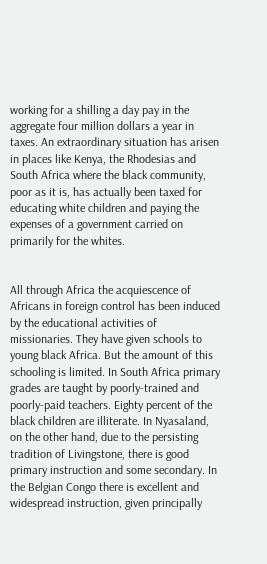working for a shilling a day pay in the aggregate four million dollars a year in taxes. An extraordinary situation has arisen in places like Kenya, the Rhodesias and South Africa where the black community, poor as it is, has actually been taxed for educating white children and paying the expenses of a government carried on primarily for the whites.


All through Africa the acquiescence of Africans in foreign control has been induced by the educational activities of missionaries. They have given schools to young black Africa. But the amount of this schooling is limited. In South Africa primary grades are taught by poorly-trained and poorly-paid teachers. Eighty percent of the black children are illiterate. In Nyasaland, on the other hand, due to the persisting tradition of Livingstone, there is good primary instruction and some secondary. In the Belgian Congo there is excellent and widespread instruction, given principally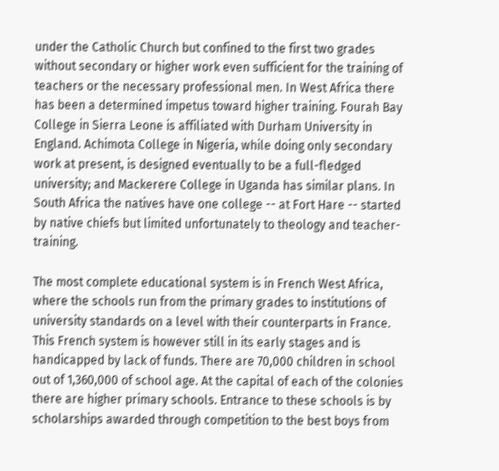under the Catholic Church but confined to the first two grades without secondary or higher work even sufficient for the training of teachers or the necessary professional men. In West Africa there has been a determined impetus toward higher training. Fourah Bay College in Sierra Leone is affiliated with Durham University in England. Achimota College in Nigeria, while doing only secondary work at present, is designed eventually to be a full-fledged university; and Mackerere College in Uganda has similar plans. In South Africa the natives have one college -- at Fort Hare -- started by native chiefs but limited unfortunately to theology and teacher-training.

The most complete educational system is in French West Africa, where the schools run from the primary grades to institutions of university standards on a level with their counterparts in France. This French system is however still in its early stages and is handicapped by lack of funds. There are 70,000 children in school out of 1,360,000 of school age. At the capital of each of the colonies there are higher primary schools. Entrance to these schools is by scholarships awarded through competition to the best boys from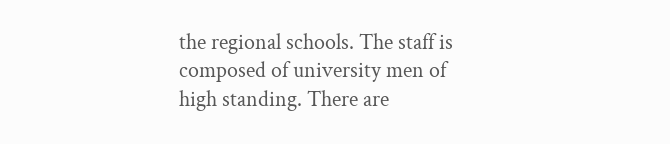the regional schools. The staff is composed of university men of high standing. There are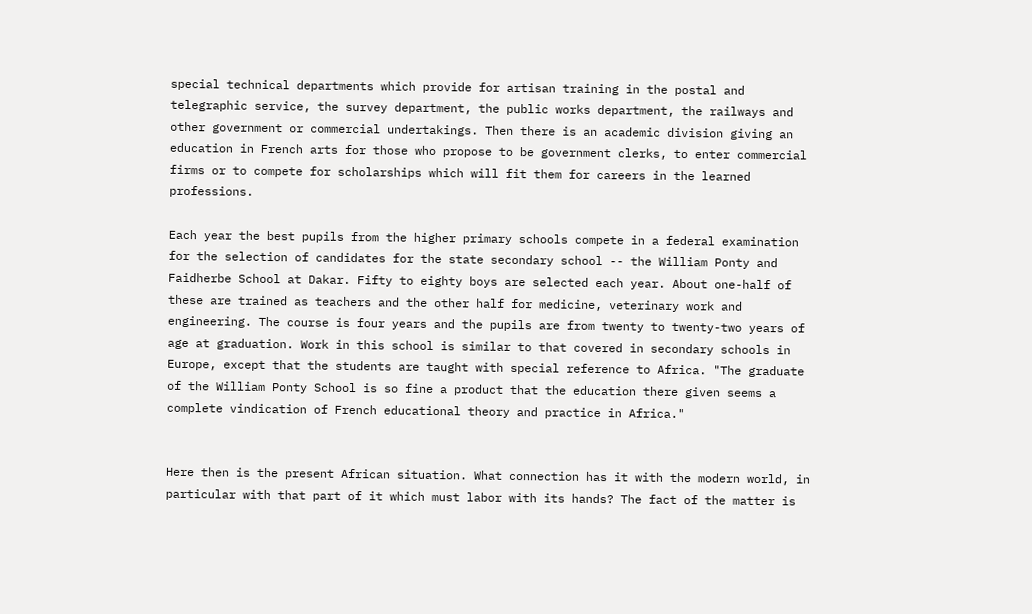special technical departments which provide for artisan training in the postal and telegraphic service, the survey department, the public works department, the railways and other government or commercial undertakings. Then there is an academic division giving an education in French arts for those who propose to be government clerks, to enter commercial firms or to compete for scholarships which will fit them for careers in the learned professions.

Each year the best pupils from the higher primary schools compete in a federal examination for the selection of candidates for the state secondary school -- the William Ponty and Faidherbe School at Dakar. Fifty to eighty boys are selected each year. About one-half of these are trained as teachers and the other half for medicine, veterinary work and engineering. The course is four years and the pupils are from twenty to twenty-two years of age at graduation. Work in this school is similar to that covered in secondary schools in Europe, except that the students are taught with special reference to Africa. "The graduate of the William Ponty School is so fine a product that the education there given seems a complete vindication of French educational theory and practice in Africa."


Here then is the present African situation. What connection has it with the modern world, in particular with that part of it which must labor with its hands? The fact of the matter is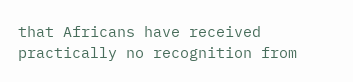that Africans have received practically no recognition from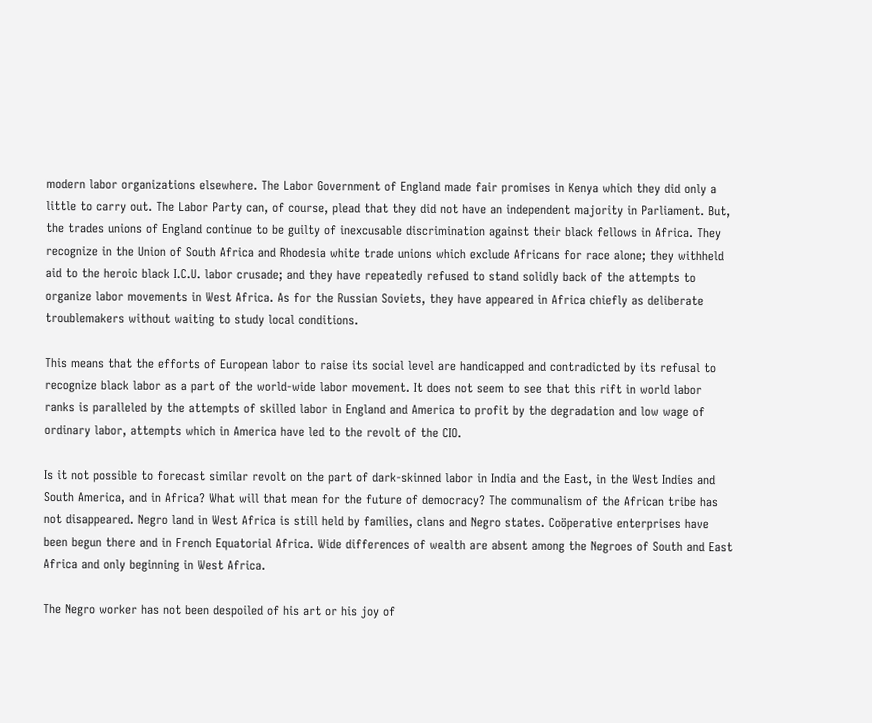modern labor organizations elsewhere. The Labor Government of England made fair promises in Kenya which they did only a little to carry out. The Labor Party can, of course, plead that they did not have an independent majority in Parliament. But, the trades unions of England continue to be guilty of inexcusable discrimination against their black fellows in Africa. They recognize in the Union of South Africa and Rhodesia white trade unions which exclude Africans for race alone; they withheld aid to the heroic black I.C.U. labor crusade; and they have repeatedly refused to stand solidly back of the attempts to organize labor movements in West Africa. As for the Russian Soviets, they have appeared in Africa chiefly as deliberate troublemakers without waiting to study local conditions.

This means that the efforts of European labor to raise its social level are handicapped and contradicted by its refusal to recognize black labor as a part of the world-wide labor movement. It does not seem to see that this rift in world labor ranks is paralleled by the attempts of skilled labor in England and America to profit by the degradation and low wage of ordinary labor, attempts which in America have led to the revolt of the CIO.

Is it not possible to forecast similar revolt on the part of dark-skinned labor in India and the East, in the West Indies and South America, and in Africa? What will that mean for the future of democracy? The communalism of the African tribe has not disappeared. Negro land in West Africa is still held by families, clans and Negro states. Coöperative enterprises have been begun there and in French Equatorial Africa. Wide differences of wealth are absent among the Negroes of South and East Africa and only beginning in West Africa.

The Negro worker has not been despoiled of his art or his joy of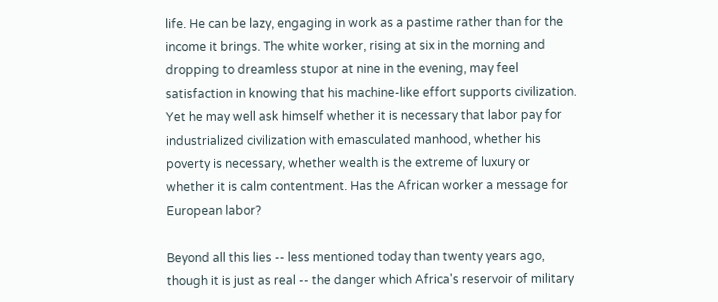life. He can be lazy, engaging in work as a pastime rather than for the income it brings. The white worker, rising at six in the morning and dropping to dreamless stupor at nine in the evening, may feel satisfaction in knowing that his machine-like effort supports civilization. Yet he may well ask himself whether it is necessary that labor pay for industrialized civilization with emasculated manhood, whether his poverty is necessary, whether wealth is the extreme of luxury or whether it is calm contentment. Has the African worker a message for European labor?

Beyond all this lies -- less mentioned today than twenty years ago, though it is just as real -- the danger which Africa's reservoir of military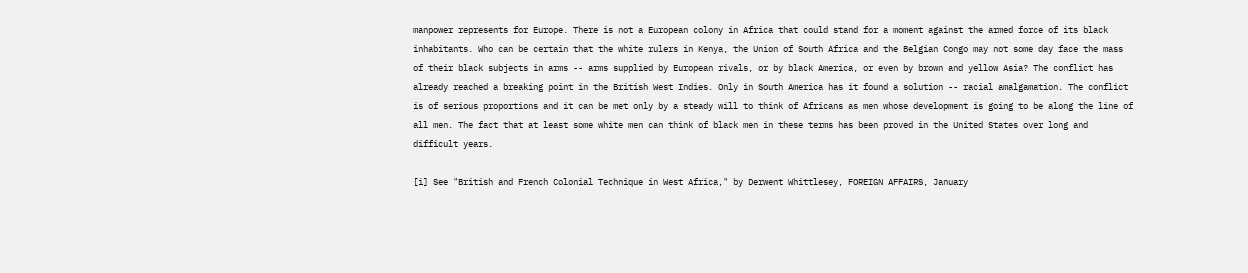manpower represents for Europe. There is not a European colony in Africa that could stand for a moment against the armed force of its black inhabitants. Who can be certain that the white rulers in Kenya, the Union of South Africa and the Belgian Congo may not some day face the mass of their black subjects in arms -- arms supplied by European rivals, or by black America, or even by brown and yellow Asia? The conflict has already reached a breaking point in the British West Indies. Only in South America has it found a solution -- racial amalgamation. The conflict is of serious proportions and it can be met only by a steady will to think of Africans as men whose development is going to be along the line of all men. The fact that at least some white men can think of black men in these terms has been proved in the United States over long and difficult years.

[i] See "British and French Colonial Technique in West Africa," by Derwent Whittlesey, FOREIGN AFFAIRS, January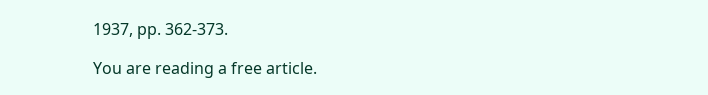1937, pp. 362-373.

You are reading a free article.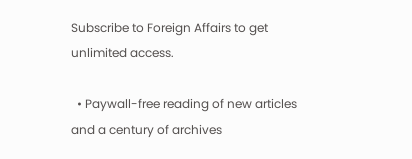Subscribe to Foreign Affairs to get unlimited access.

  • Paywall-free reading of new articles and a century of archives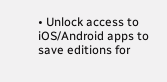• Unlock access to iOS/Android apps to save editions for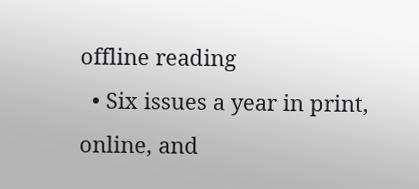offline reading
  • Six issues a year in print, online, and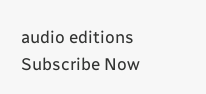audio editions
Subscribe Now